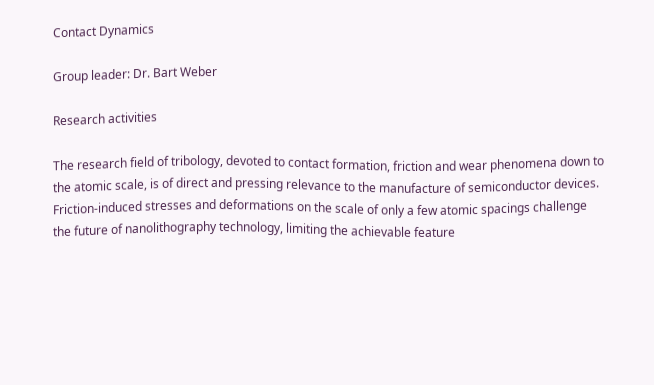Contact Dynamics

Group leader: Dr. Bart Weber

Research activities

The research field of tribology, devoted to contact formation, friction and wear phenomena down to the atomic scale, is of direct and pressing relevance to the manufacture of semiconductor devices. Friction-induced stresses and deformations on the scale of only a few atomic spacings challenge the future of nanolithography technology, limiting the achievable feature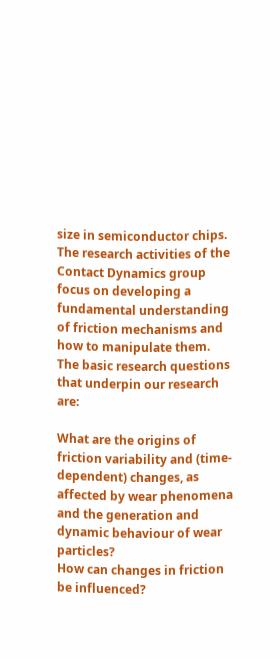size in semiconductor chips.
The research activities of the Contact Dynamics group focus on developing a fundamental understanding of friction mechanisms and how to manipulate them. The basic research questions that underpin our research are:

What are the origins of friction variability and (time-dependent) changes, as affected by wear phenomena and the generation and dynamic behaviour of wear particles?
How can changes in friction be influenced?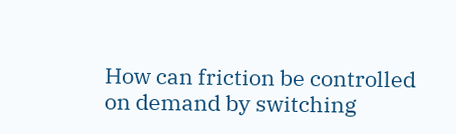How can friction be controlled on demand by switching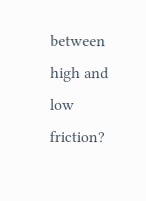between high and low friction?